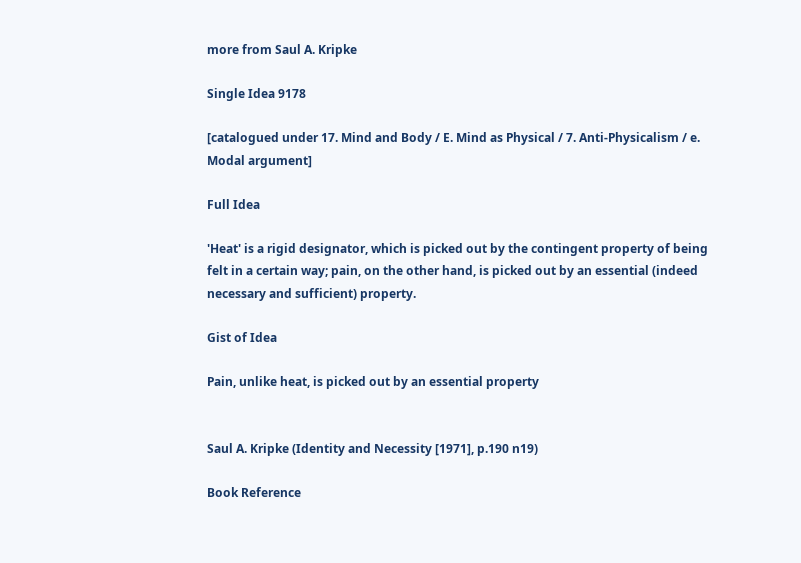more from Saul A. Kripke

Single Idea 9178

[catalogued under 17. Mind and Body / E. Mind as Physical / 7. Anti-Physicalism / e. Modal argument]

Full Idea

'Heat' is a rigid designator, which is picked out by the contingent property of being felt in a certain way; pain, on the other hand, is picked out by an essential (indeed necessary and sufficient) property.

Gist of Idea

Pain, unlike heat, is picked out by an essential property


Saul A. Kripke (Identity and Necessity [1971], p.190 n19)

Book Reference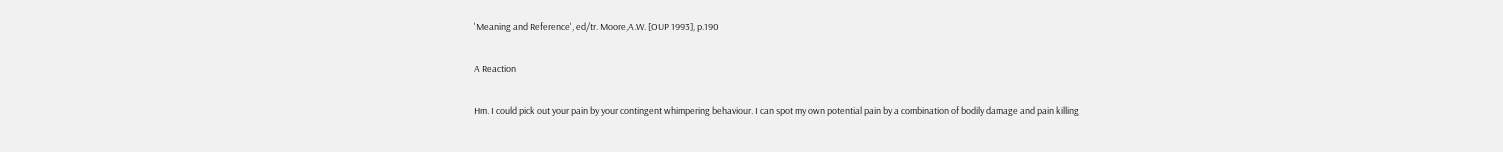'Meaning and Reference', ed/tr. Moore,A.W. [OUP 1993], p.190

A Reaction

Hm. I could pick out your pain by your contingent whimpering behaviour. I can spot my own potential pain by a combination of bodily damage and pain killing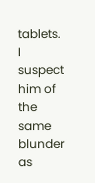tablets. I suspect him of the same blunder as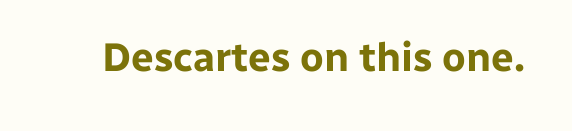Descartes on this one.